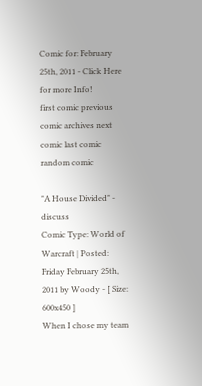Comic for: February 25th, 2011 - Click Here for more Info!
first comic previous comic archives next comic last comic random comic

"A House Divided" - discuss
Comic Type: World of Warcraft | Posted: Friday February 25th, 2011 by Woody - [ Size: 600x450 ]
When I chose my team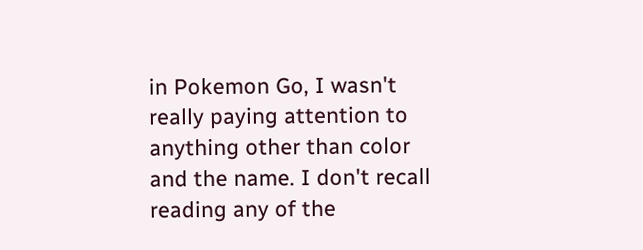in Pokemon Go, I wasn't really paying attention to anything other than color and the name. I don't recall reading any of the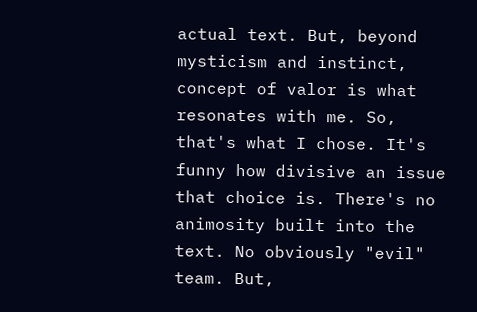actual text. But, beyond mysticism and instinct, concept of valor is what resonates with me. So, that's what I chose. It's funny how divisive an issue that choice is. There's no animosity built into the text. No obviously "evil" team. But,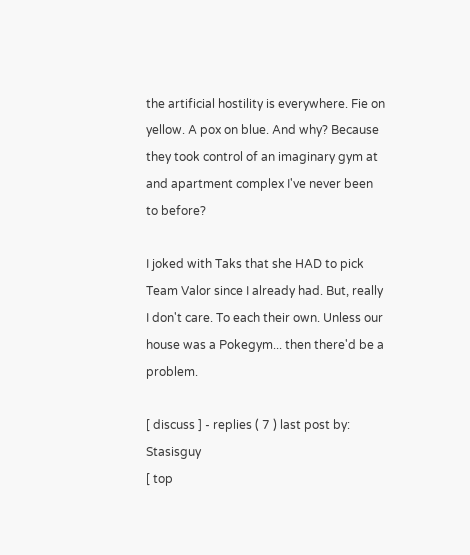the artificial hostility is everywhere. Fie on yellow. A pox on blue. And why? Because they took control of an imaginary gym at and apartment complex I've never been to before?

I joked with Taks that she HAD to pick Team Valor since I already had. But, really I don't care. To each their own. Unless our house was a Pokegym... then there'd be a problem.

[ discuss ] - replies ( 7 ) last post by: Stasisguy
[ top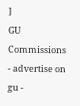]
GU Commissions
- advertise on gu -